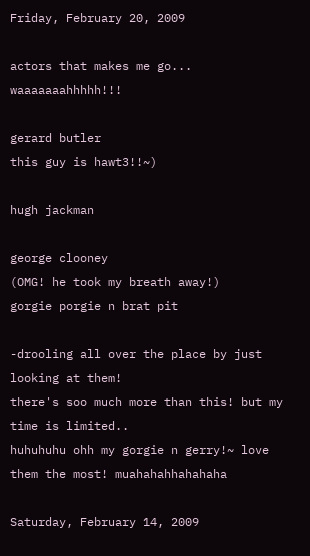Friday, February 20, 2009

actors that makes me go... waaaaaaahhhhh!!!

gerard butler
this guy is hawt3!!~)

hugh jackman

george clooney
(OMG! he took my breath away!)
gorgie porgie n brat pit

-drooling all over the place by just looking at them!
there's soo much more than this! but my time is limited..
huhuhuhu ohh my gorgie n gerry!~ love them the most! muahahahhahahaha

Saturday, February 14, 2009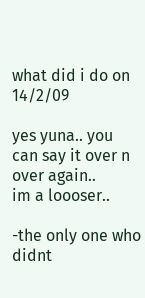what did i do on 14/2/09

yes yuna.. you can say it over n over again..
im a loooser..

-the only one who didnt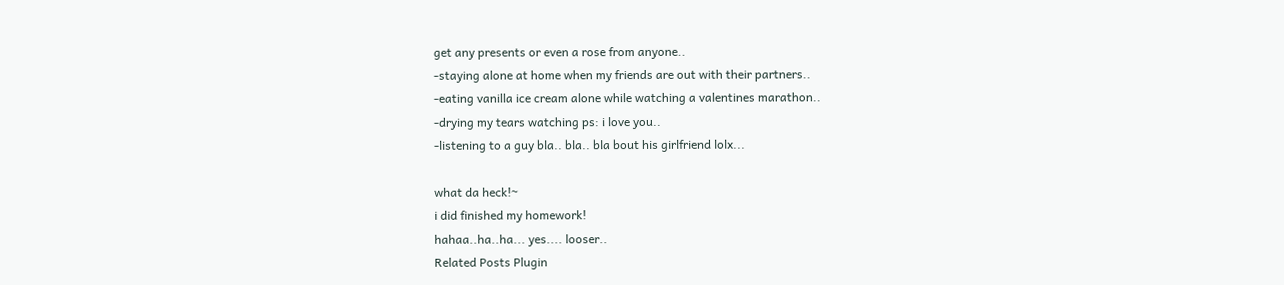get any presents or even a rose from anyone..
-staying alone at home when my friends are out with their partners..
-eating vanilla ice cream alone while watching a valentines marathon..
-drying my tears watching ps: i love you..
-listening to a guy bla.. bla.. bla bout his girlfriend lolx...

what da heck!~
i did finished my homework!
hahaa..ha..ha... yes.... looser..
Related Posts Plugin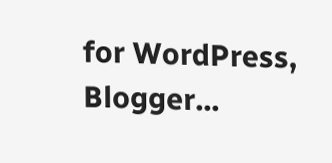for WordPress, Blogger...